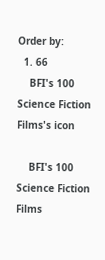Order by:
  1. 66
    BFI's 100 Science Fiction Films's icon

    BFI's 100 Science Fiction Films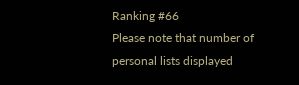Ranking #66
Please note that number of personal lists displayed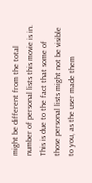might be different from the total number of personal lists this movie is in. This is due to the fact that some of those personal lists might not be visible to you, as the user made them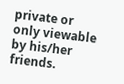private or only viewable by his/her friends.